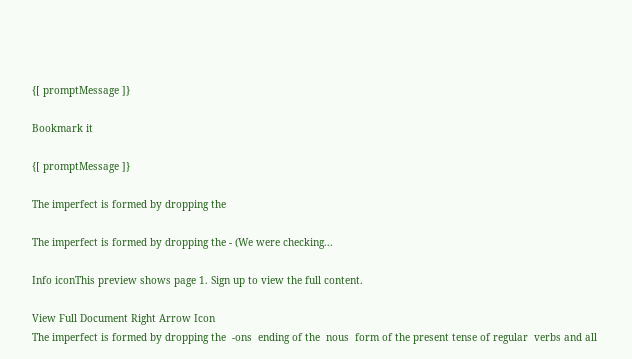{[ promptMessage ]}

Bookmark it

{[ promptMessage ]}

The imperfect is formed by dropping the

The imperfect is formed by dropping the - (We were checking...

Info iconThis preview shows page 1. Sign up to view the full content.

View Full Document Right Arrow Icon
The imperfect is formed by dropping the  -ons  ending of the  nous  form of the present tense of regular  verbs and all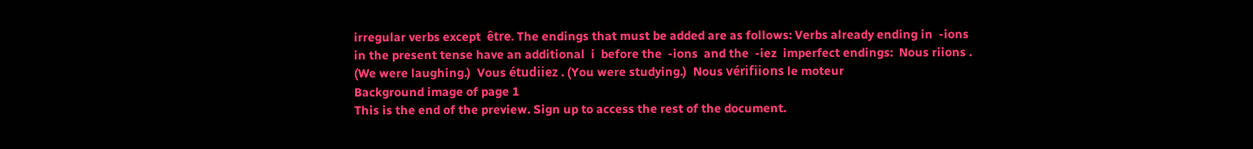irregular verbs except  être. The endings that must be added are as follows: Verbs already ending in  -ions  in the present tense have an additional  i  before the  -ions  and the  -iez  imperfect endings:  Nous riions . (We were laughing.)  Vous étudiiez . (You were studying.)  Nous vérifiions le moteur
Background image of page 1
This is the end of the preview. Sign up to access the rest of the document.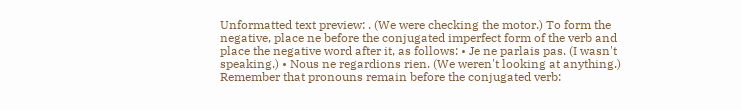Unformatted text preview: . (We were checking the motor.) To form the negative, place ne before the conjugated imperfect form of the verb and place the negative word after it, as follows: • Je ne parlais pas. (I wasn't speaking.) • Nous ne regardions rien. (We weren't looking at anything.) Remember that pronouns remain before the conjugated verb: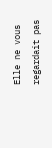Elle ne vous regardait pas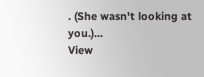. (She wasn't looking at you.)...
View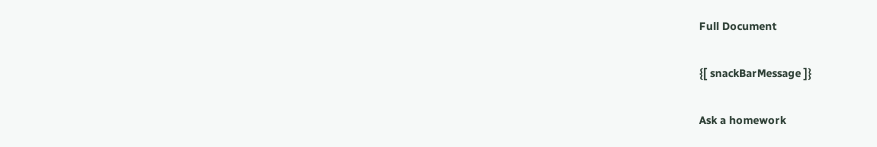Full Document

{[ snackBarMessage ]}

Ask a homework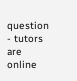question - tutors are online